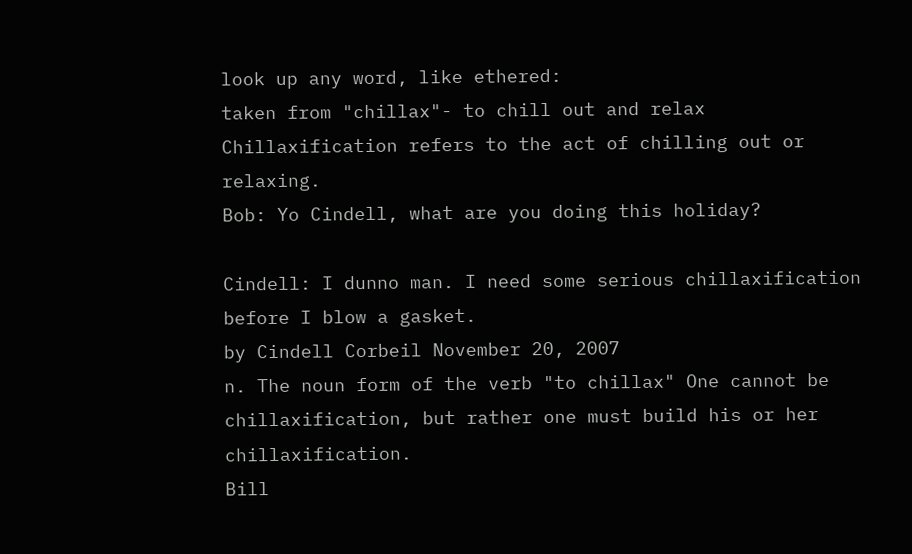look up any word, like ethered:
taken from "chillax"- to chill out and relax
Chillaxification refers to the act of chilling out or relaxing.
Bob: Yo Cindell, what are you doing this holiday?

Cindell: I dunno man. I need some serious chillaxification before I blow a gasket.
by Cindell Corbeil November 20, 2007
n. The noun form of the verb "to chillax" One cannot be chillaxification, but rather one must build his or her chillaxification.
Bill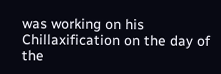was working on his Chillaxification on the day of the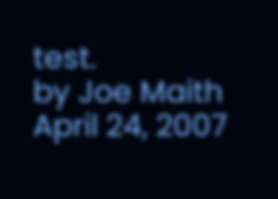test.
by Joe Maith April 24, 2007